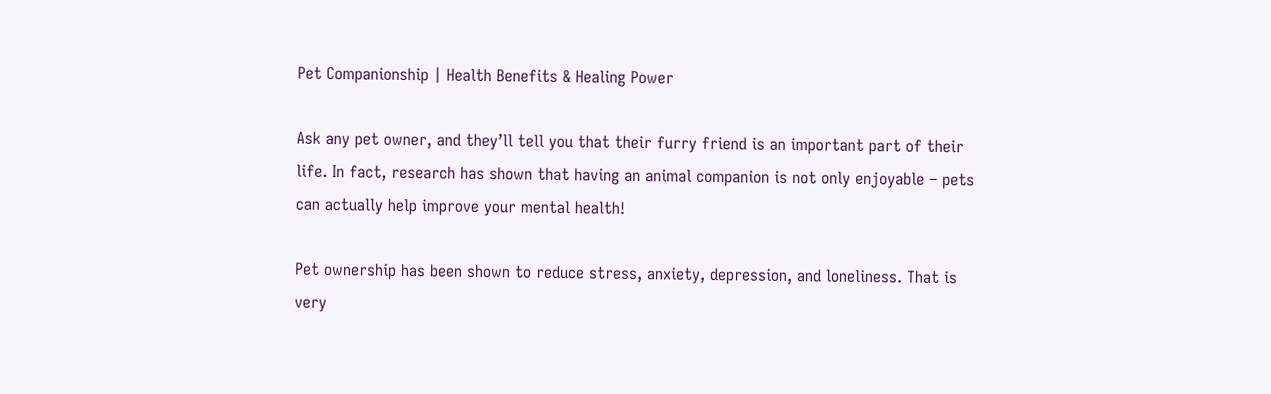Pet Companionship | Health Benefits & Healing Power

Ask any pet owner, and they’ll tell you that their furry friend is an important part of their life. In fact, research has shown that having an animal companion is not only enjoyable – pets can actually help improve your mental health!

Pet ownership has been shown to reduce stress, anxiety, depression, and loneliness. That is very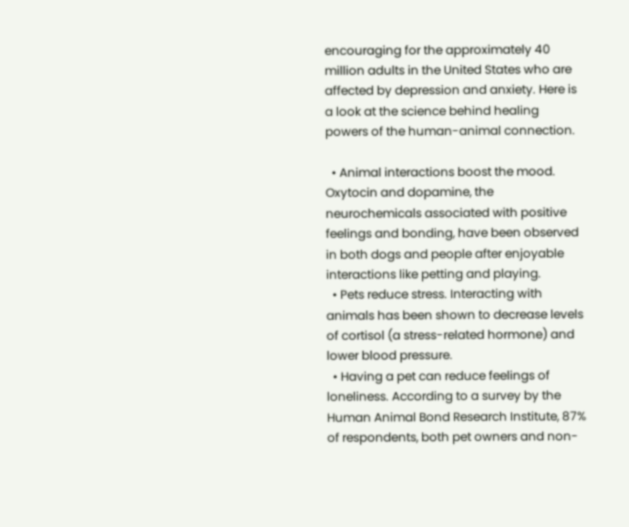encouraging for the approximately 40 million adults in the United States who are affected by depression and anxiety. Here is a look at the science behind healing powers of the human-animal connection.

  • Animal interactions boost the mood. Oxytocin and dopamine, the neurochemicals associated with positive feelings and bonding, have been observed in both dogs and people after enjoyable interactions like petting and playing.
  • Pets reduce stress. Interacting with animals has been shown to decrease levels of cortisol (a stress-related hormone) and lower blood pressure.
  • Having a pet can reduce feelings of loneliness. According to a survey by the Human Animal Bond Research Institute, 87% of respondents, both pet owners and non-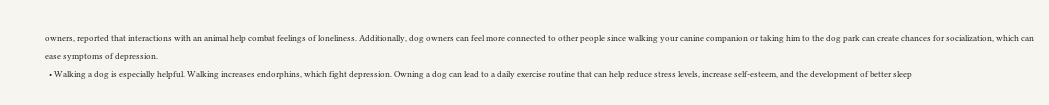owners, reported that interactions with an animal help combat feelings of loneliness. Additionally, dog owners can feel more connected to other people since walking your canine companion or taking him to the dog park can create chances for socialization, which can ease symptoms of depression.
  • Walking a dog is especially helpful. Walking increases endorphins, which fight depression. Owning a dog can lead to a daily exercise routine that can help reduce stress levels, increase self-esteem, and the development of better sleep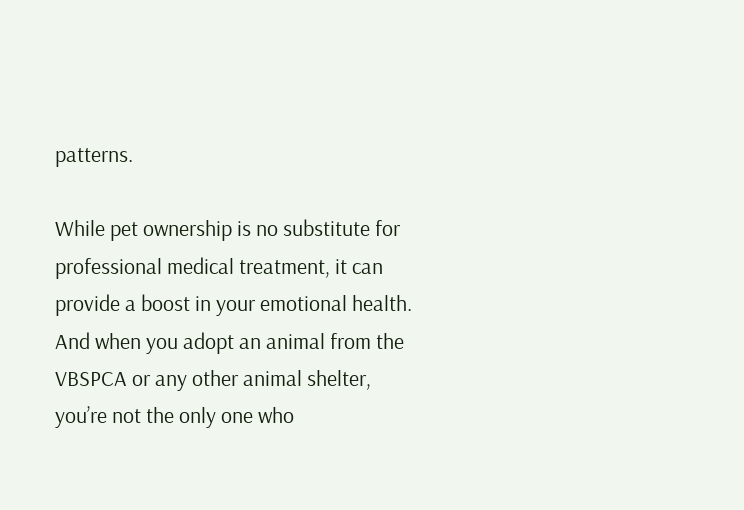patterns.

While pet ownership is no substitute for professional medical treatment, it can provide a boost in your emotional health. And when you adopt an animal from the VBSPCA or any other animal shelter, you’re not the only one who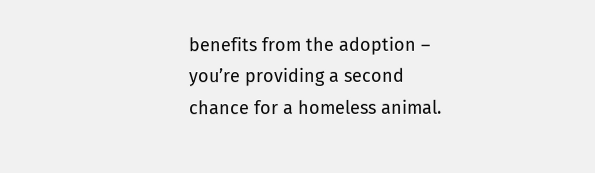benefits from the adoption – you’re providing a second chance for a homeless animal.